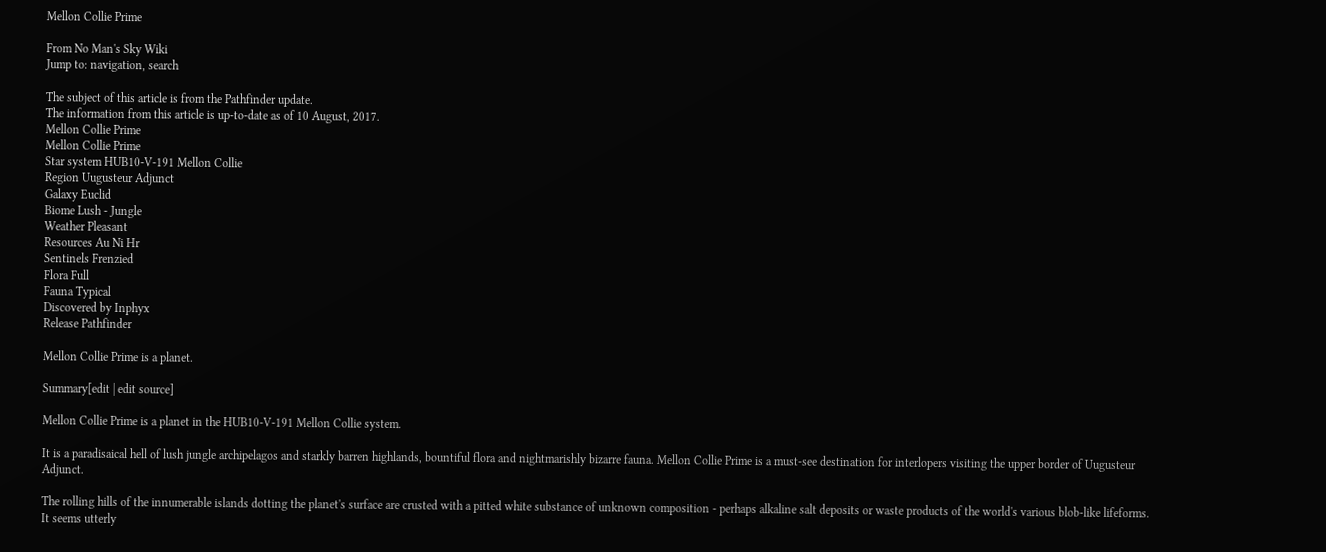Mellon Collie Prime

From No Man's Sky Wiki
Jump to: navigation, search

The subject of this article is from the Pathfinder update.
The information from this article is up-to-date as of 10 August, 2017.
Mellon Collie Prime
Mellon Collie Prime
Star system HUB10-V-191 Mellon Collie
Region Uugusteur Adjunct
Galaxy Euclid
Biome Lush - Jungle
Weather Pleasant
Resources Au Ni Hr
Sentinels Frenzied
Flora Full
Fauna Typical
Discovered by Inphyx
Release Pathfinder

Mellon Collie Prime is a planet.

Summary[edit | edit source]

Mellon Collie Prime is a planet in the HUB10-V-191 Mellon Collie system.

It is a paradisaical hell of lush jungle archipelagos and starkly barren highlands, bountiful flora and nightmarishly bizarre fauna. Mellon Collie Prime is a must-see destination for interlopers visiting the upper border of Uugusteur Adjunct.

The rolling hills of the innumerable islands dotting the planet's surface are crusted with a pitted white substance of unknown composition - perhaps alkaline salt deposits or waste products of the world's various blob-like lifeforms. It seems utterly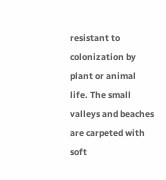resistant to colonization by plant or animal life. The small valleys and beaches are carpeted with soft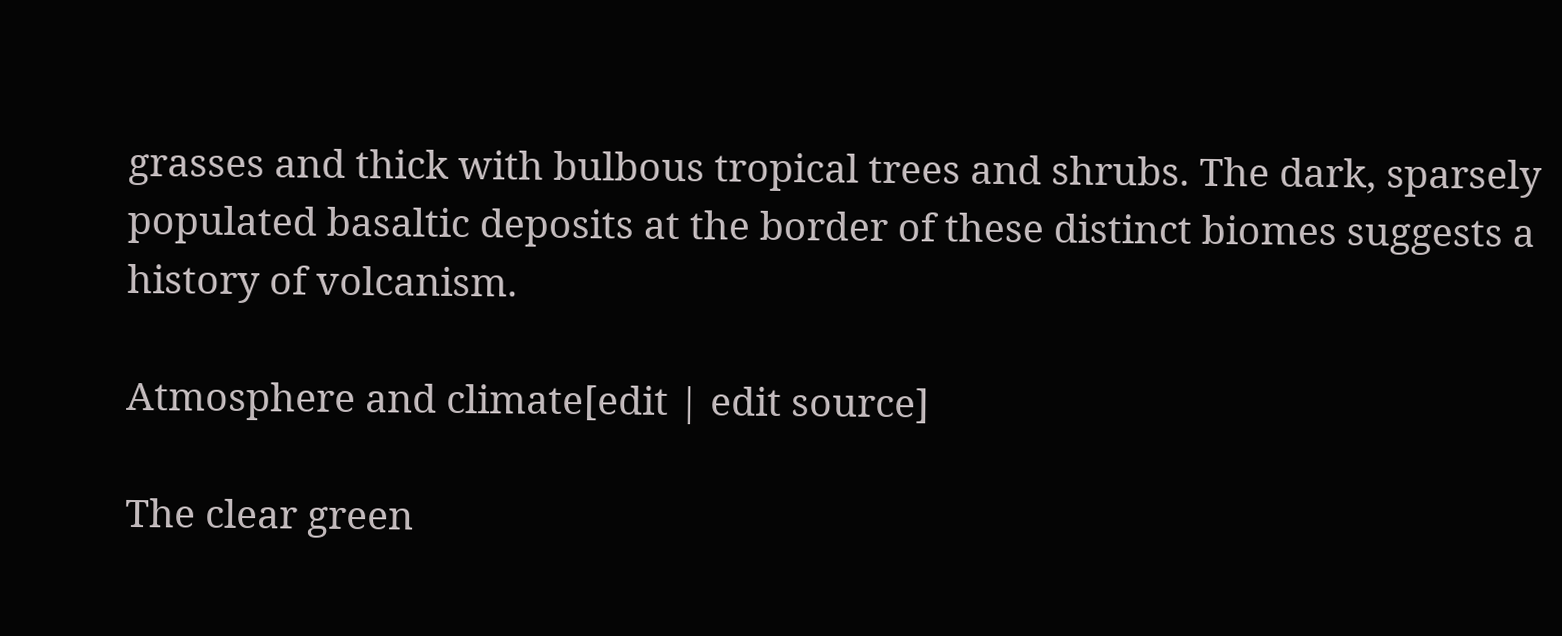grasses and thick with bulbous tropical trees and shrubs. The dark, sparsely populated basaltic deposits at the border of these distinct biomes suggests a history of volcanism.

Atmosphere and climate[edit | edit source]

The clear green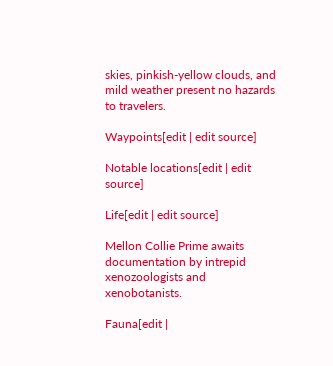skies, pinkish-yellow clouds, and mild weather present no hazards to travelers.

Waypoints[edit | edit source]

Notable locations[edit | edit source]

Life[edit | edit source]

Mellon Collie Prime awaits documentation by intrepid xenozoologists and xenobotanists.

Fauna[edit |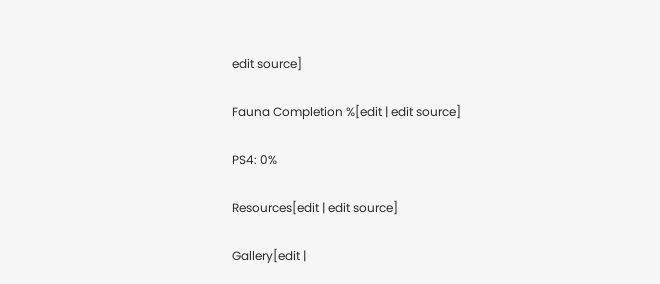edit source]

Fauna Completion %[edit | edit source]

PS4: 0%

Resources[edit | edit source]

Gallery[edit |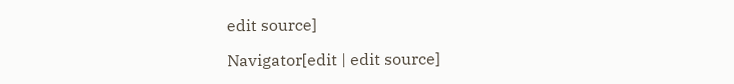edit source]

Navigator[edit | edit source]